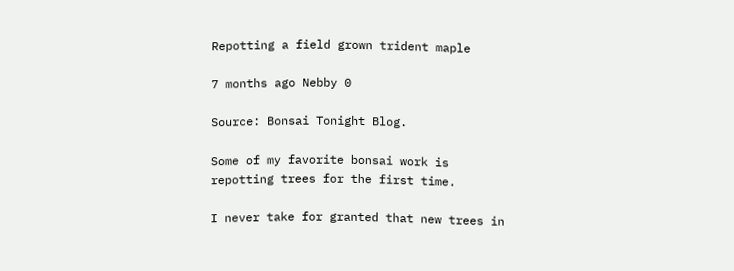Repotting a field grown trident maple

7 months ago Nebby 0

Source: Bonsai Tonight Blog.

Some of my favorite bonsai work is repotting trees for the first time.

I never take for granted that new trees in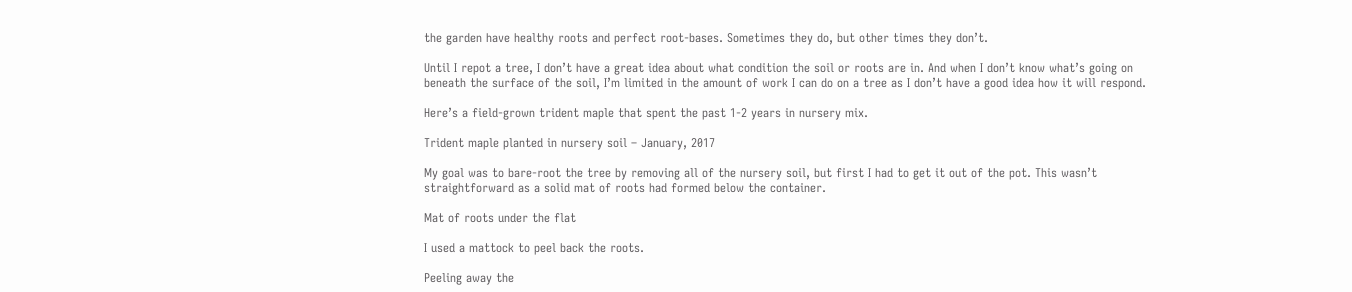the garden have healthy roots and perfect root-bases. Sometimes they do, but other times they don’t.

Until I repot a tree, I don’t have a great idea about what condition the soil or roots are in. And when I don’t know what’s going on beneath the surface of the soil, I’m limited in the amount of work I can do on a tree as I don’t have a good idea how it will respond.

Here’s a field-grown trident maple that spent the past 1-2 years in nursery mix.

Trident maple planted in nursery soil – January, 2017

My goal was to bare-root the tree by removing all of the nursery soil, but first I had to get it out of the pot. This wasn’t straightforward as a solid mat of roots had formed below the container.

Mat of roots under the flat

I used a mattock to peel back the roots.

Peeling away the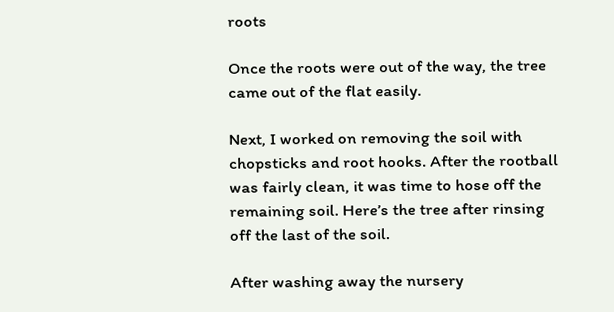roots

Once the roots were out of the way, the tree came out of the flat easily.

Next, I worked on removing the soil with chopsticks and root hooks. After the rootball was fairly clean, it was time to hose off the remaining soil. Here’s the tree after rinsing off the last of the soil.

After washing away the nursery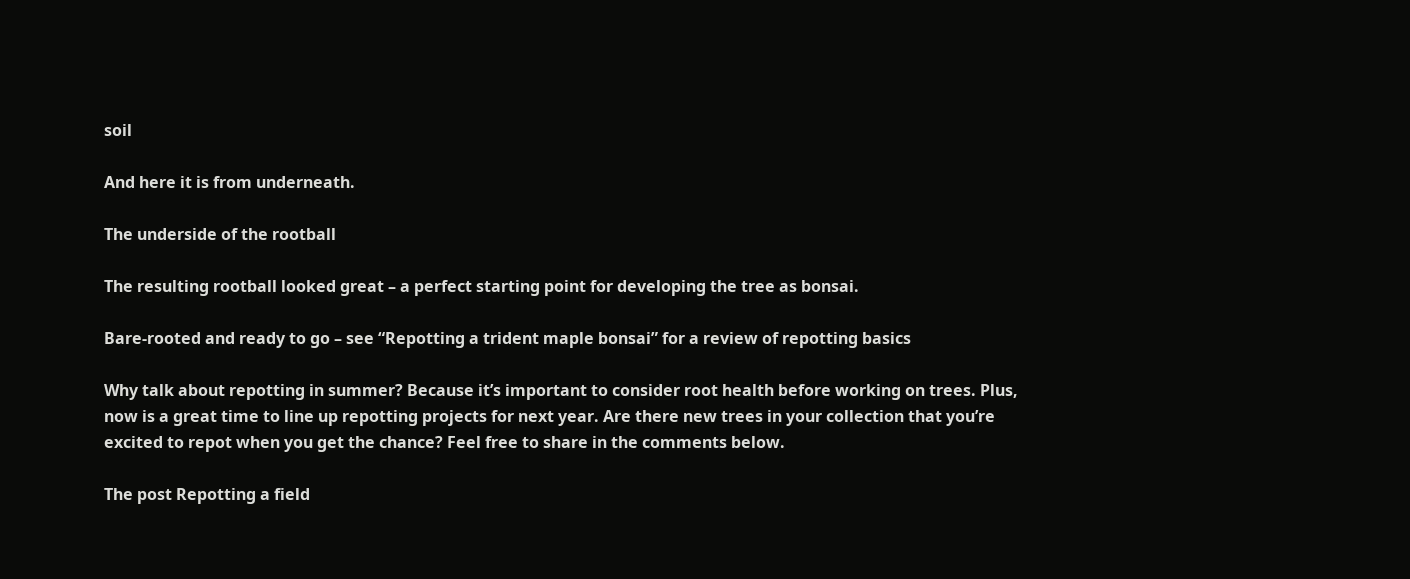soil

And here it is from underneath.

The underside of the rootball

The resulting rootball looked great – a perfect starting point for developing the tree as bonsai.

Bare-rooted and ready to go – see “Repotting a trident maple bonsai” for a review of repotting basics

Why talk about repotting in summer? Because it’s important to consider root health before working on trees. Plus, now is a great time to line up repotting projects for next year. Are there new trees in your collection that you’re excited to repot when you get the chance? Feel free to share in the comments below.

The post Repotting a field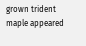grown trident maple appeared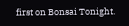first on Bonsai Tonight.